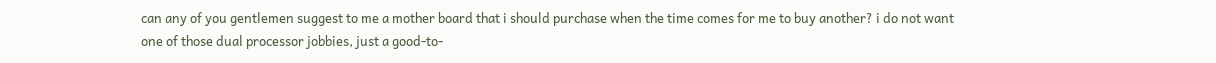can any of you gentlemen suggest to me a mother board that i should purchase when the time comes for me to buy another? i do not want one of those dual processor jobbies, just a good-to-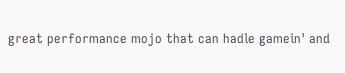great performance mojo that can hadle gamein' and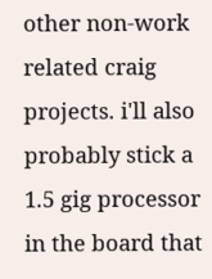other non-work related craig projects. i'll also probably stick a 1.5 gig processor in the board that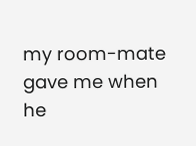my room-mate gave me when he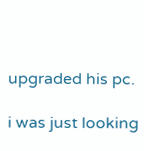upgraded his pc.

i was just looking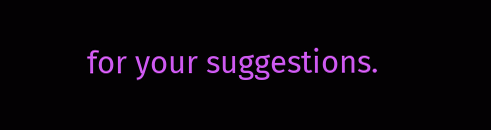for your suggestions.